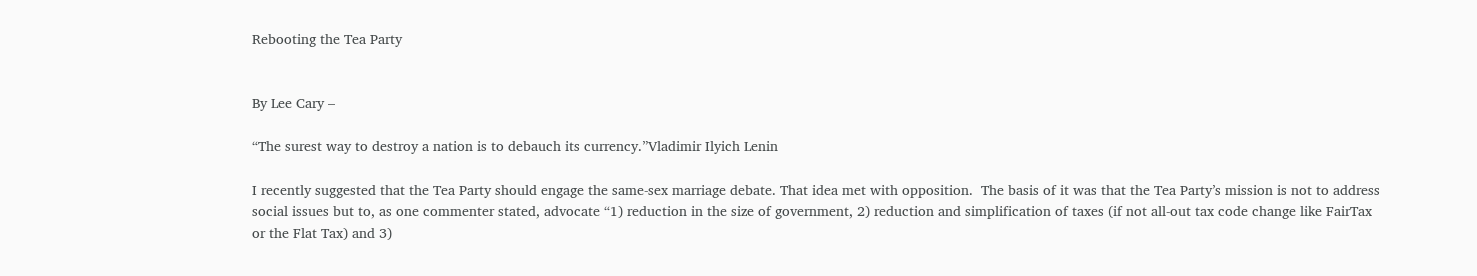Rebooting the Tea Party


By Lee Cary –

“The surest way to destroy a nation is to debauch its currency.”Vladimir Ilyich Lenin

I recently suggested that the Tea Party should engage the same-sex marriage debate. That idea met with opposition.  The basis of it was that the Tea Party’s mission is not to address social issues but to, as one commenter stated, advocate “1) reduction in the size of government, 2) reduction and simplification of taxes (if not all-out tax code change like FairTax or the Flat Tax) and 3)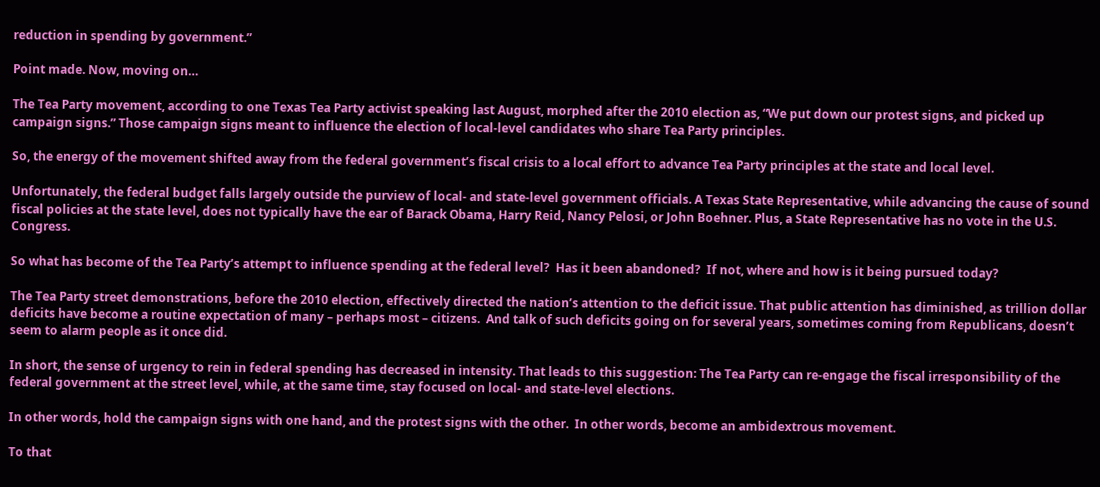reduction in spending by government.”

Point made. Now, moving on…

The Tea Party movement, according to one Texas Tea Party activist speaking last August, morphed after the 2010 election as, “We put down our protest signs, and picked up campaign signs.” Those campaign signs meant to influence the election of local-level candidates who share Tea Party principles.

So, the energy of the movement shifted away from the federal government’s fiscal crisis to a local effort to advance Tea Party principles at the state and local level.

Unfortunately, the federal budget falls largely outside the purview of local- and state-level government officials. A Texas State Representative, while advancing the cause of sound fiscal policies at the state level, does not typically have the ear of Barack Obama, Harry Reid, Nancy Pelosi, or John Boehner. Plus, a State Representative has no vote in the U.S. Congress.

So what has become of the Tea Party’s attempt to influence spending at the federal level?  Has it been abandoned?  If not, where and how is it being pursued today?

The Tea Party street demonstrations, before the 2010 election, effectively directed the nation’s attention to the deficit issue. That public attention has diminished, as trillion dollar deficits have become a routine expectation of many – perhaps most – citizens.  And talk of such deficits going on for several years, sometimes coming from Republicans, doesn’t seem to alarm people as it once did.

In short, the sense of urgency to rein in federal spending has decreased in intensity. That leads to this suggestion: The Tea Party can re-engage the fiscal irresponsibility of the federal government at the street level, while, at the same time, stay focused on local- and state-level elections.

In other words, hold the campaign signs with one hand, and the protest signs with the other.  In other words, become an ambidextrous movement.

To that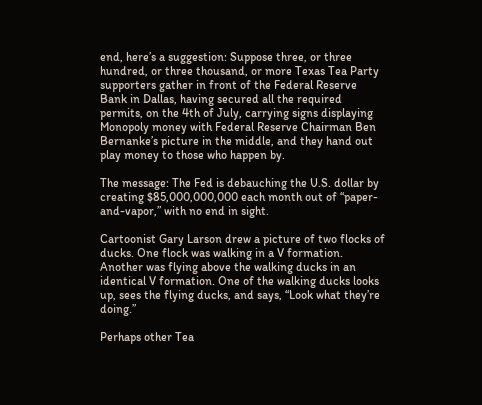end, here’s a suggestion: Suppose three, or three hundred, or three thousand, or more Texas Tea Party supporters gather in front of the Federal Reserve Bank in Dallas, having secured all the required permits, on the 4th of July, carrying signs displaying Monopoly money with Federal Reserve Chairman Ben Bernanke’s picture in the middle, and they hand out play money to those who happen by.

The message: The Fed is debauching the U.S. dollar by creating $85,000,000,000 each month out of “paper-and-vapor,” with no end in sight.

Cartoonist Gary Larson drew a picture of two flocks of ducks. One flock was walking in a V formation. Another was flying above the walking ducks in an identical V formation. One of the walking ducks looks up, sees the flying ducks, and says, “Look what they’re doing.”

Perhaps other Tea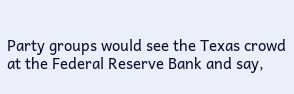Party groups would see the Texas crowd at the Federal Reserve Bank and say,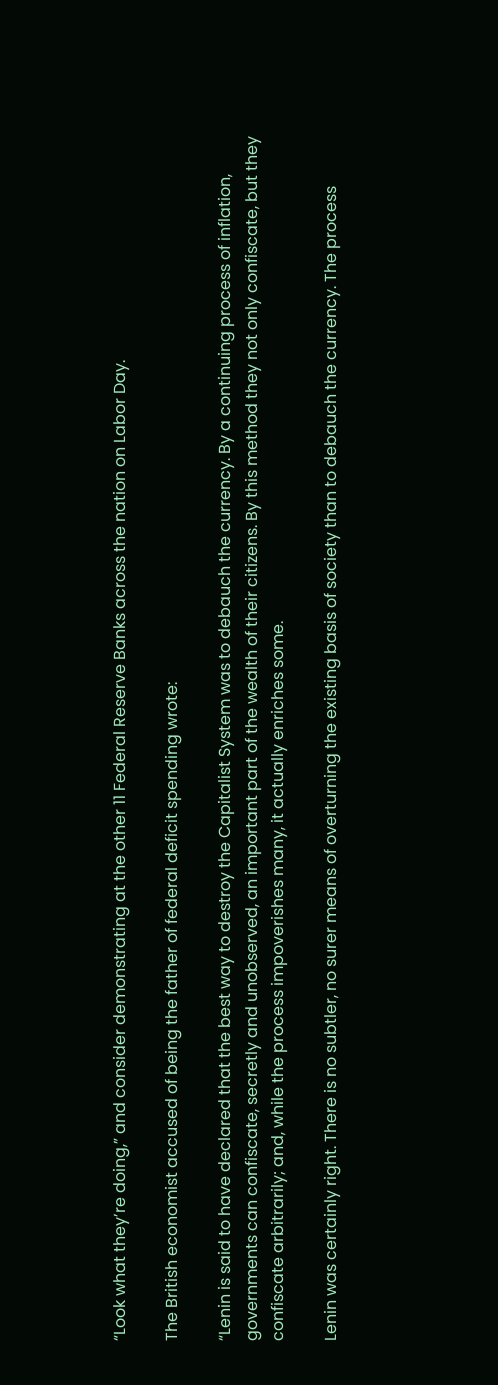“Look what they’re doing,” and consider demonstrating at the other 11 Federal Reserve Banks across the nation on Labor Day.

The British economist accused of being the father of federal deficit spending wrote:

“Lenin is said to have declared that the best way to destroy the Capitalist System was to debauch the currency. By a continuing process of inflation, governments can confiscate, secretly and unobserved, an important part of the wealth of their citizens. By this method they not only confiscate, but they confiscate arbitrarily; and, while the process impoverishes many, it actually enriches some.

Lenin was certainly right. There is no subtler, no surer means of overturning the existing basis of society than to debauch the currency. The process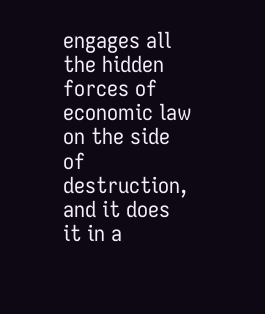engages all the hidden forces of economic law on the side of destruction, and it does it in a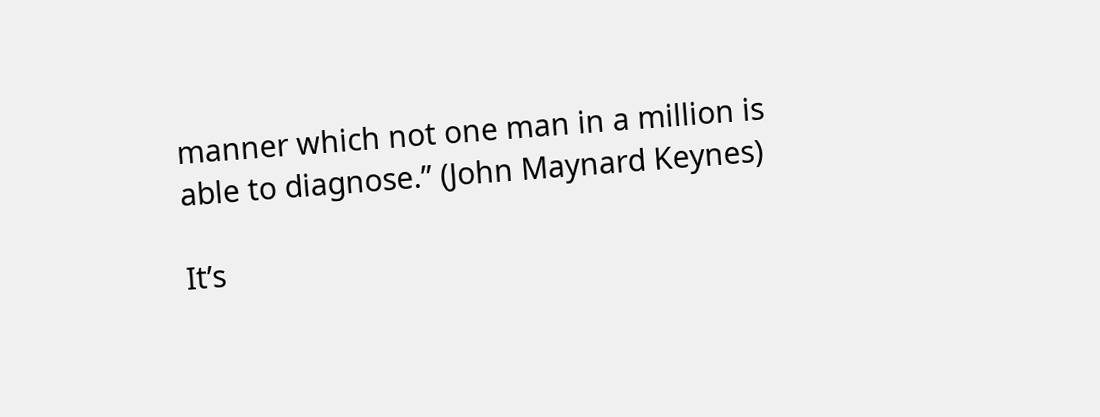manner which not one man in a million is able to diagnose.” (John Maynard Keynes)

It’s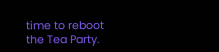time to reboot the Tea Party.